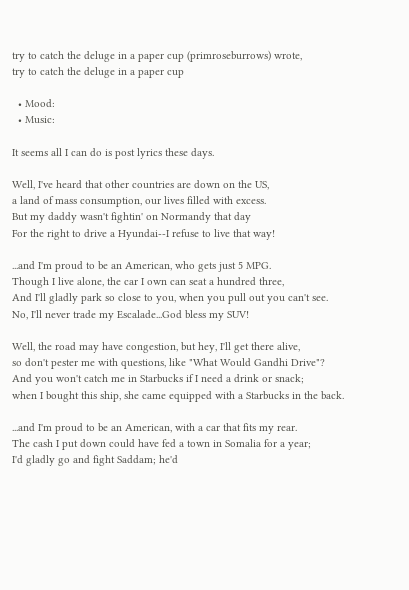try to catch the deluge in a paper cup (primroseburrows) wrote,
try to catch the deluge in a paper cup

  • Mood:
  • Music:

It seems all I can do is post lyrics these days.

Well, I've heard that other countries are down on the US,
a land of mass consumption, our lives filled with excess.
But my daddy wasn't fightin' on Normandy that day
For the right to drive a Hyundai--I refuse to live that way!

...and I'm proud to be an American, who gets just 5 MPG.
Though I live alone, the car I own can seat a hundred three,
And I'll gladly park so close to you, when you pull out you can't see.
No, I'll never trade my Escalade...God bless my SUV!

Well, the road may have congestion, but hey, I'll get there alive,
so don't pester me with questions, like "What Would Gandhi Drive"?
And you won't catch me in Starbucks if I need a drink or snack;
when I bought this ship, she came equipped with a Starbucks in the back.

...and I'm proud to be an American, with a car that fits my rear.
The cash I put down could have fed a town in Somalia for a year;
I'd gladly go and fight Saddam; he'd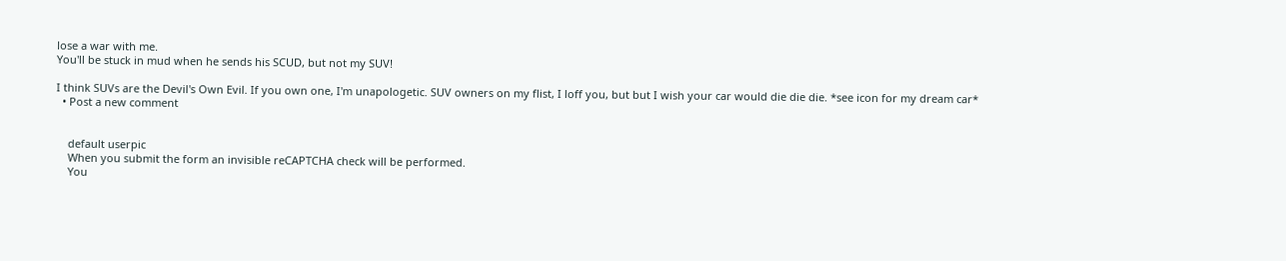lose a war with me.
You'll be stuck in mud when he sends his SCUD, but not my SUV!

I think SUVs are the Devil's Own Evil. If you own one, I'm unapologetic. SUV owners on my flist, I loff you, but but I wish your car would die die die. *see icon for my dream car*
  • Post a new comment


    default userpic
    When you submit the form an invisible reCAPTCHA check will be performed.
    You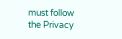must follow the Privacy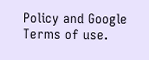Policy and Google Terms of use.